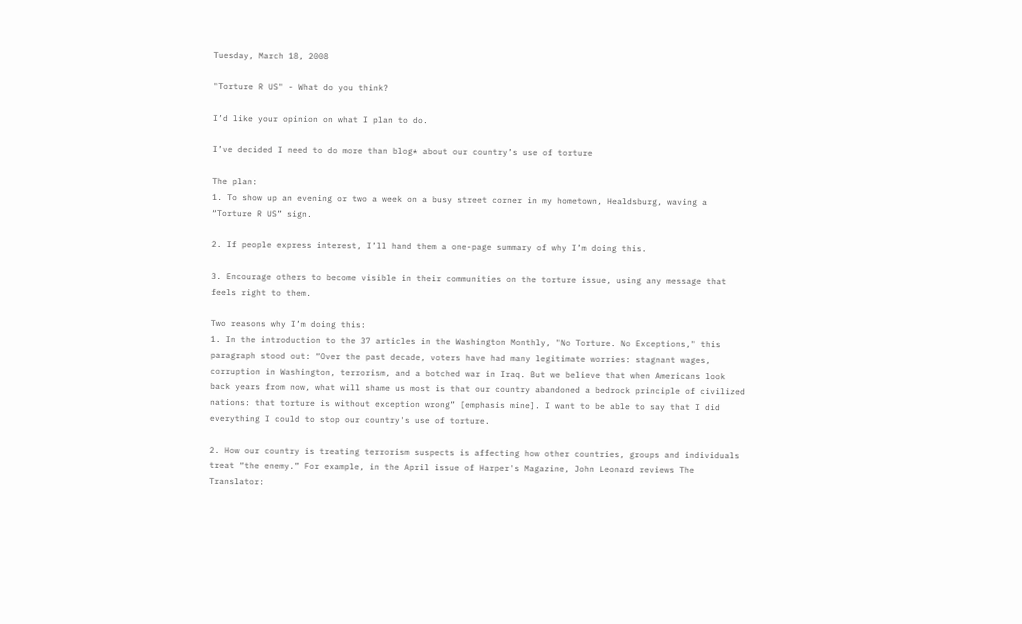Tuesday, March 18, 2008

"Torture R US" - What do you think?

I’d like your opinion on what I plan to do.

I’ve decided I need to do more than blog* about our country’s use of torture

The plan:
1. To show up an evening or two a week on a busy street corner in my hometown, Healdsburg, waving a “Torture R US” sign.

2. If people express interest, I’ll hand them a one-page summary of why I’m doing this.

3. Encourage others to become visible in their communities on the torture issue, using any message that feels right to them.

Two reasons why I’m doing this:
1. In the introduction to the 37 articles in the Washington Monthly, "No Torture. No Exceptions," this paragraph stood out: “Over the past decade, voters have had many legitimate worries: stagnant wages, corruption in Washington, terrorism, and a botched war in Iraq. But we believe that when Americans look back years from now, what will shame us most is that our country abandoned a bedrock principle of civilized nations: that torture is without exception wrong” [emphasis mine]. I want to be able to say that I did everything I could to stop our country's use of torture.

2. How our country is treating terrorism suspects is affecting how other countries, groups and individuals treat “the enemy.” For example, in the April issue of Harper's Magazine, John Leonard reviews The Translator: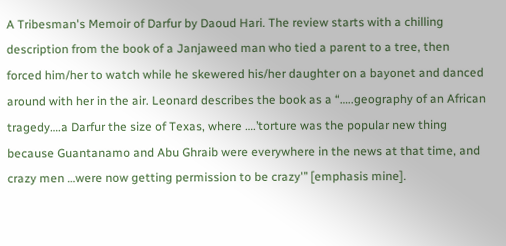A Tribesman's Memoir of Darfur by Daoud Hari. The review starts with a chilling description from the book of a Janjaweed man who tied a parent to a tree, then forced him/her to watch while he skewered his/her daughter on a bayonet and danced around with her in the air. Leonard describes the book as a “…..geography of an African tragedy….a Darfur the size of Texas, where ….’torture was the popular new thing because Guantanamo and Abu Ghraib were everywhere in the news at that time, and crazy men …were now getting permission to be crazy'’’ [emphasis mine].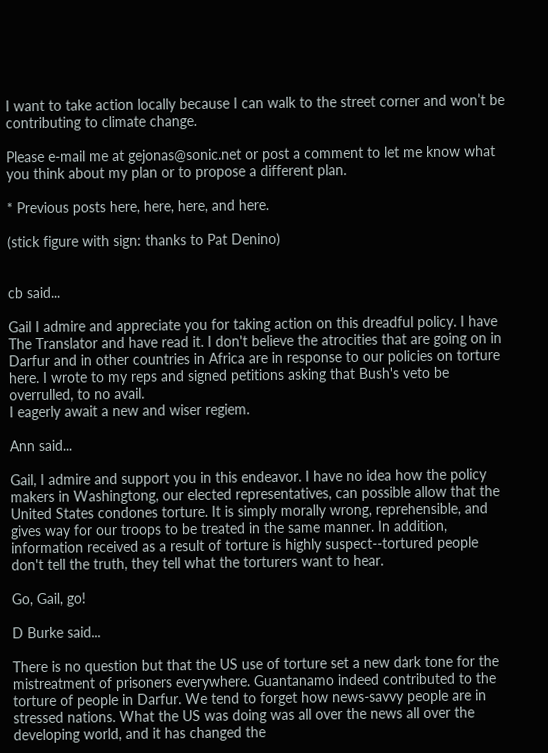I want to take action locally because I can walk to the street corner and won’t be contributing to climate change.

Please e-mail me at gejonas@sonic.net or post a comment to let me know what you think about my plan or to propose a different plan.

* Previous posts here, here, here, and here.

(stick figure with sign: thanks to Pat Denino)


cb said...

Gail I admire and appreciate you for taking action on this dreadful policy. I have The Translator and have read it. I don't believe the atrocities that are going on in Darfur and in other countries in Africa are in response to our policies on torture here. I wrote to my reps and signed petitions asking that Bush's veto be overrulled, to no avail.
I eagerly await a new and wiser regiem.

Ann said...

Gail, I admire and support you in this endeavor. I have no idea how the policy makers in Washingtong, our elected representatives, can possible allow that the United States condones torture. It is simply morally wrong, reprehensible, and gives way for our troops to be treated in the same manner. In addition, information received as a result of torture is highly suspect--tortured people don't tell the truth, they tell what the torturers want to hear.

Go, Gail, go!

D Burke said...

There is no question but that the US use of torture set a new dark tone for the mistreatment of prisoners everywhere. Guantanamo indeed contributed to the torture of people in Darfur. We tend to forget how news-savvy people are in stressed nations. What the US was doing was all over the news all over the developing world, and it has changed the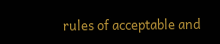rules of acceptable and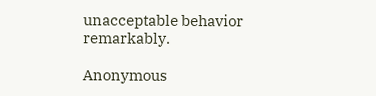unacceptable behavior remarkably.

Anonymous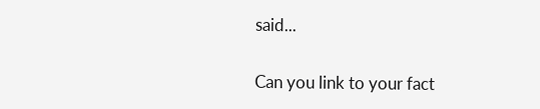said...

Can you link to your fact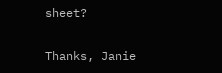sheet?

Thanks, Janie